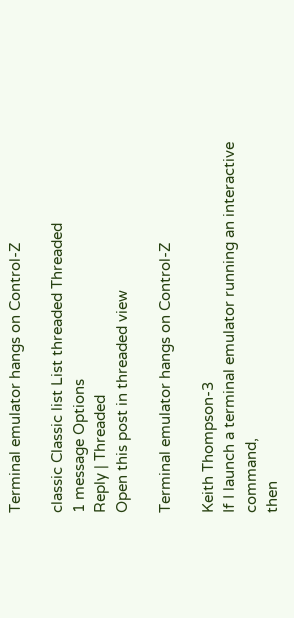Terminal emulator hangs on Control-Z

classic Classic list List threaded Threaded
1 message Options
Reply | Threaded
Open this post in threaded view

Terminal emulator hangs on Control-Z

Keith Thompson-3
If I launch a terminal emulator running an interactive command,
then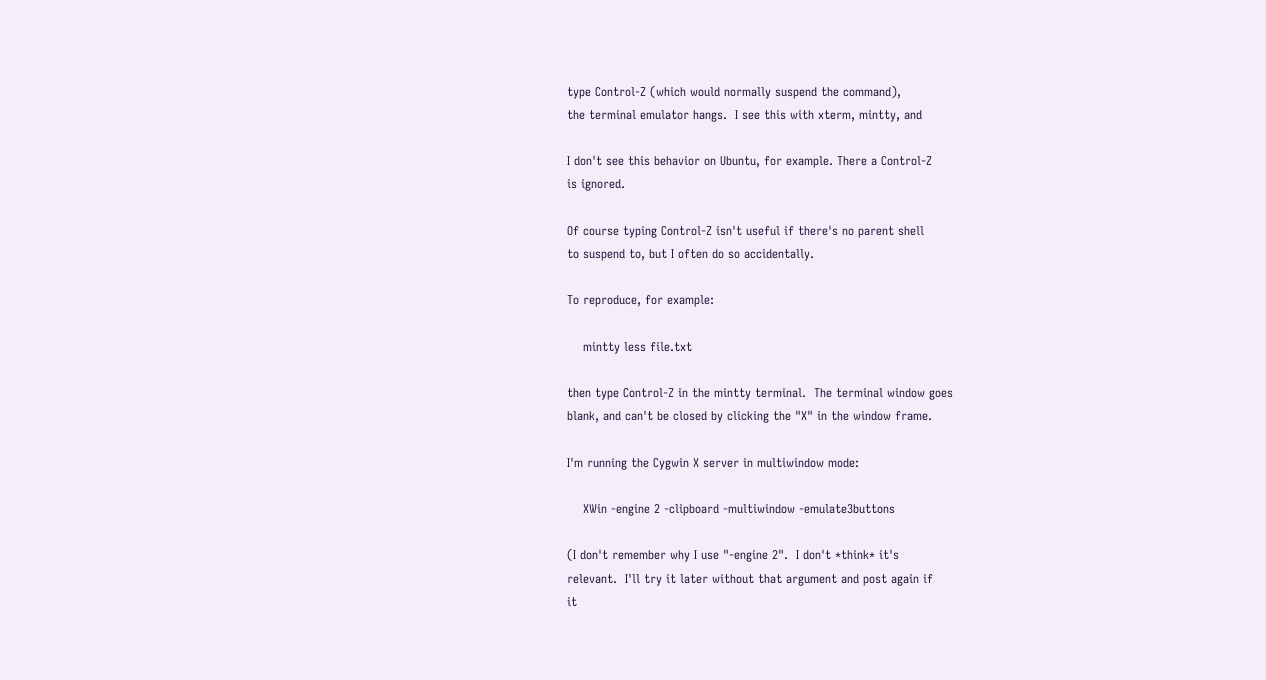type Control-Z (which would normally suspend the command),
the terminal emulator hangs.  I see this with xterm, mintty, and

I don't see this behavior on Ubuntu, for example. There a Control-Z
is ignored.

Of course typing Control-Z isn't useful if there's no parent shell
to suspend to, but I often do so accidentally.

To reproduce, for example:

    mintty less file.txt

then type Control-Z in the mintty terminal.  The terminal window goes
blank, and can't be closed by clicking the "X" in the window frame.

I'm running the Cygwin X server in multiwindow mode:

    XWin -engine 2 -clipboard -multiwindow -emulate3buttons

(I don't remember why I use "-engine 2".  I don't *think* it's
relevant.  I'll try it later without that argument and post again if
it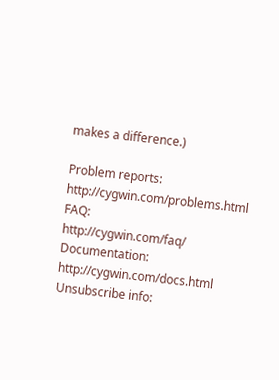makes a difference.)

Problem reports:       http://cygwin.com/problems.html
FAQ:                   http://cygwin.com/faq/
Documentation:         http://cygwin.com/docs.html
Unsubscribe info: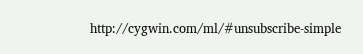http://cygwin.com/ml/#unsubscribe-simple